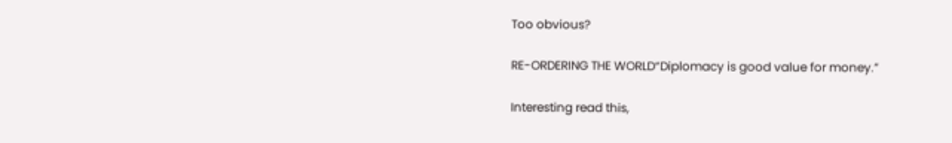Too obvious?

RE-ORDERING THE WORLD“Diplomacy is good value for money.”

Interesting read this,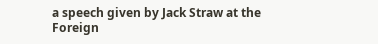a speech given by Jack Straw at the Foreign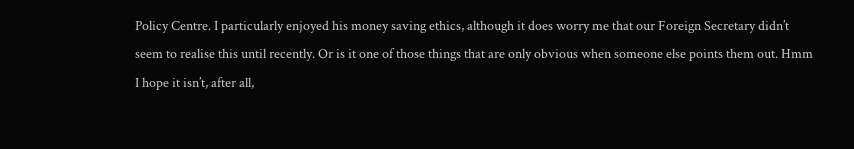Policy Centre. I particularly enjoyed his money saving ethics, although it does worry me that our Foreign Secretary didn’t seem to realise this until recently. Or is it one of those things that are only obvious when someone else points them out. Hmm I hope it isn’t, after all,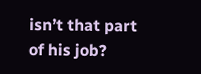isn’t that part of his job?